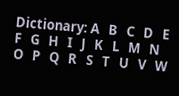Dictionary: A   B   C   D   E   F   G   H   I   J   K   L   M   N   O   P   Q   R   S   T   U   V   W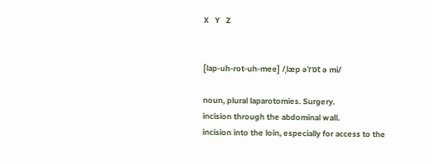X   Y   Z


[lap-uh-rot-uh-mee] /ˌlæp əˈrɒt ə mi/

noun, plural laparotomies. Surgery.
incision through the abdominal wall.
incision into the loin, especially for access to the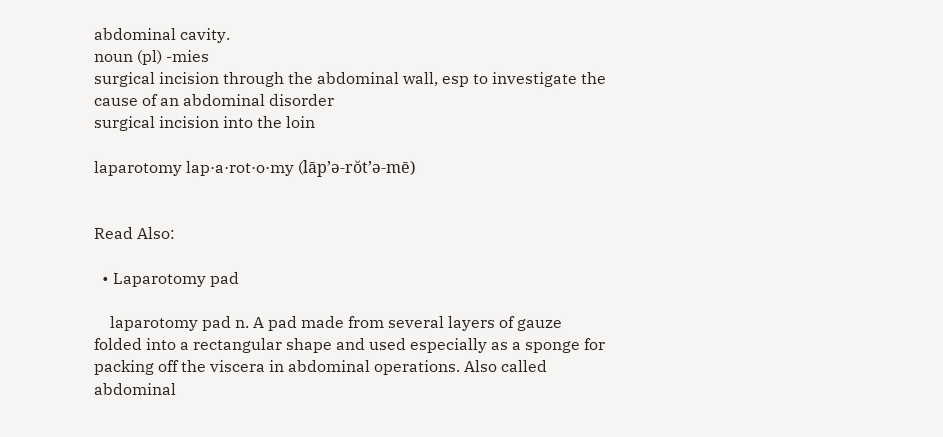abdominal cavity.
noun (pl) -mies
surgical incision through the abdominal wall, esp to investigate the cause of an abdominal disorder
surgical incision into the loin

laparotomy lap·a·rot·o·my (lāp’ə-rŏt’ə-mē)


Read Also:

  • Laparotomy pad

    laparotomy pad n. A pad made from several layers of gauze folded into a rectangular shape and used especially as a sponge for packing off the viscera in abdominal operations. Also called abdominal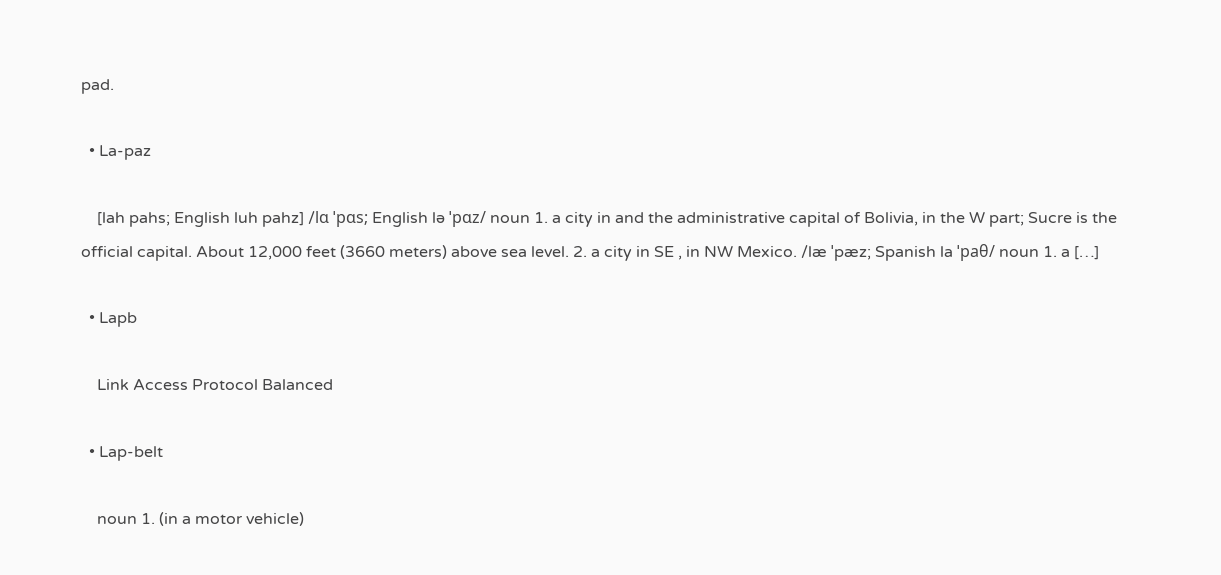pad.

  • La-paz

    [lah pahs; English luh pahz] /lɑ ˈpɑs; English lə ˈpɑz/ noun 1. a city in and the administrative capital of Bolivia, in the W part; Sucre is the official capital. About 12,000 feet (3660 meters) above sea level. 2. a city in SE , in NW Mexico. /læ ˈpæz; Spanish la ˈpaθ/ noun 1. a […]

  • Lapb

    Link Access Protocol Balanced

  • Lap-belt

    noun 1. (in a motor vehicle)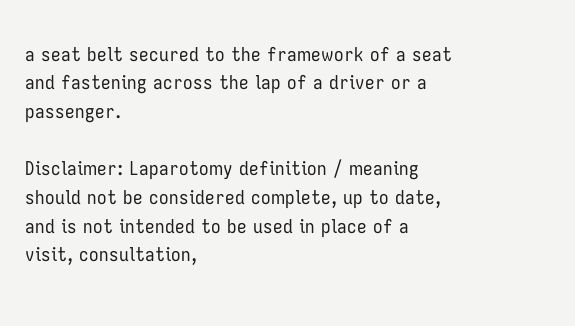a seat belt secured to the framework of a seat and fastening across the lap of a driver or a passenger.

Disclaimer: Laparotomy definition / meaning should not be considered complete, up to date, and is not intended to be used in place of a visit, consultation,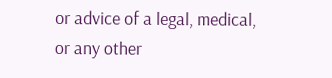or advice of a legal, medical, or any other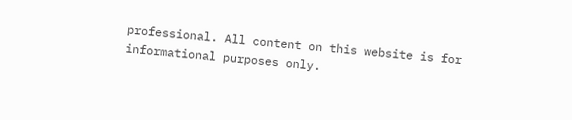professional. All content on this website is for informational purposes only.